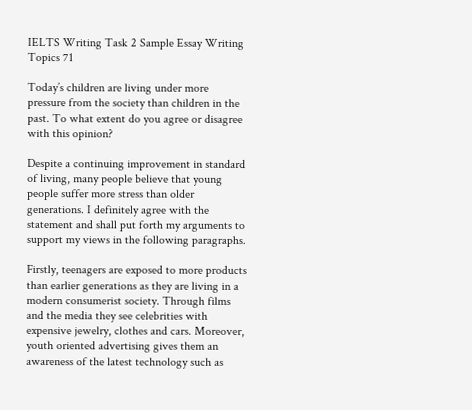IELTS Writing Task 2 Sample Essay Writing Topics 71

Today’s children are living under more pressure from the society than children in the past. To what extent do you agree or disagree with this opinion?

Despite a continuing improvement in standard of living, many people believe that young people suffer more stress than older generations. I definitely agree with the statement and shall put forth my arguments to support my views in the following paragraphs.

Firstly, teenagers are exposed to more products than earlier generations as they are living in a modern consumerist society. Through films and the media they see celebrities with expensive jewelry, clothes and cars. Moreover, youth oriented advertising gives them an awareness of the latest technology such as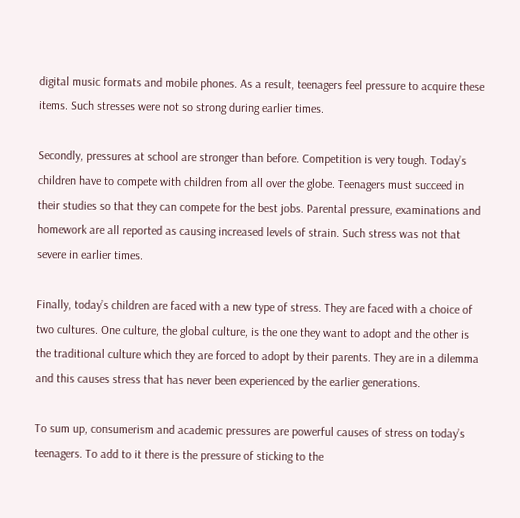digital music formats and mobile phones. As a result, teenagers feel pressure to acquire these items. Such stresses were not so strong during earlier times.

Secondly, pressures at school are stronger than before. Competition is very tough. Today’s children have to compete with children from all over the globe. Teenagers must succeed in their studies so that they can compete for the best jobs. Parental pressure, examinations and homework are all reported as causing increased levels of strain. Such stress was not that severe in earlier times.

Finally, today’s children are faced with a new type of stress. They are faced with a choice of two cultures. One culture, the global culture, is the one they want to adopt and the other is the traditional culture which they are forced to adopt by their parents. They are in a dilemma and this causes stress that has never been experienced by the earlier generations.

To sum up, consumerism and academic pressures are powerful causes of stress on today’s teenagers. To add to it there is the pressure of sticking to the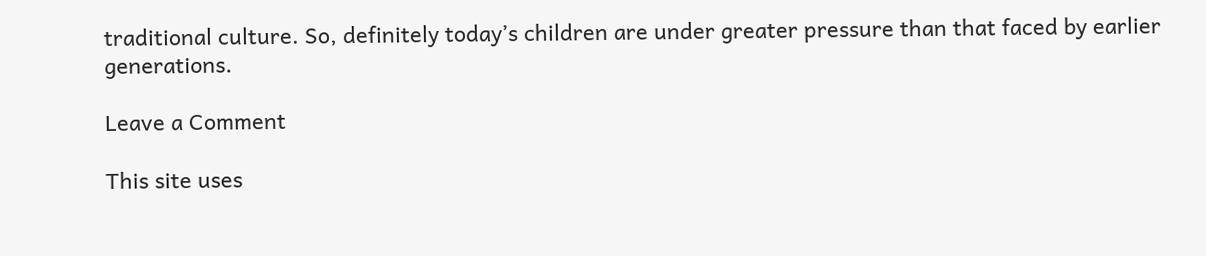traditional culture. So, definitely today’s children are under greater pressure than that faced by earlier generations.

Leave a Comment

This site uses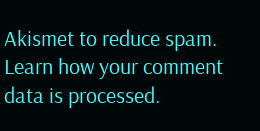Akismet to reduce spam. Learn how your comment data is processed.